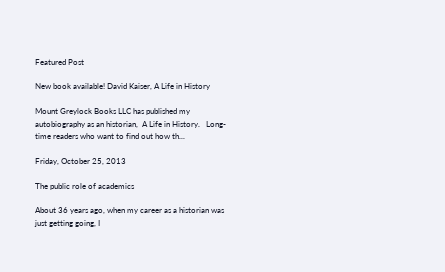Featured Post

New book available! David Kaiser, A Life in History

Mount Greylock Books LLC has published my autobiography as an historian,  A Life in History.   Long-time readers who want to find out how th...

Friday, October 25, 2013

The public role of academics

About 36 years ago, when my career as a historian was just getting going, I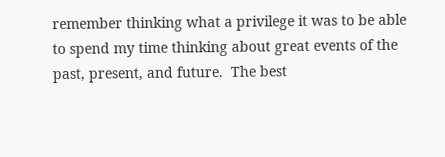remember thinking what a privilege it was to be able to spend my time thinking about great events of the past, present, and future.  The best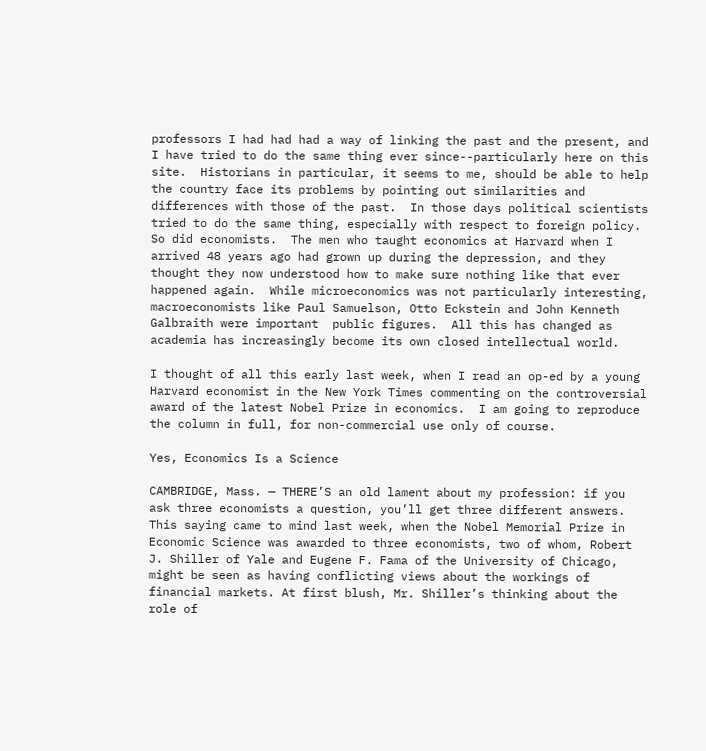professors I had had had a way of linking the past and the present, and I have tried to do the same thing ever since--particularly here on this site.  Historians in particular, it seems to me, should be able to help the country face its problems by pointing out similarities and differences with those of the past.  In those days political scientists tried to do the same thing, especially with respect to foreign policy. So did economists.  The men who taught economics at Harvard when I arrived 48 years ago had grown up during the depression, and they thought they now understood how to make sure nothing like that ever happened again.  While microeconomics was not particularly interesting, macroeconomists like Paul Samuelson, Otto Eckstein and John Kenneth Galbraith were important  public figures.  All this has changed as academia has increasingly become its own closed intellectual world.

I thought of all this early last week, when I read an op-ed by a young Harvard economist in the New York Times commenting on the controversial award of the latest Nobel Prize in economics.  I am going to reproduce the column in full, for non-commercial use only of course.

Yes, Economics Is a Science

CAMBRIDGE, Mass. — THERE’S an old lament about my profession: if you ask three economists a question, you’ll get three different answers.
This saying came to mind last week, when the Nobel Memorial Prize in Economic Science was awarded to three economists, two of whom, Robert J. Shiller of Yale and Eugene F. Fama of the University of Chicago, might be seen as having conflicting views about the workings of financial markets. At first blush, Mr. Shiller’s thinking about the role of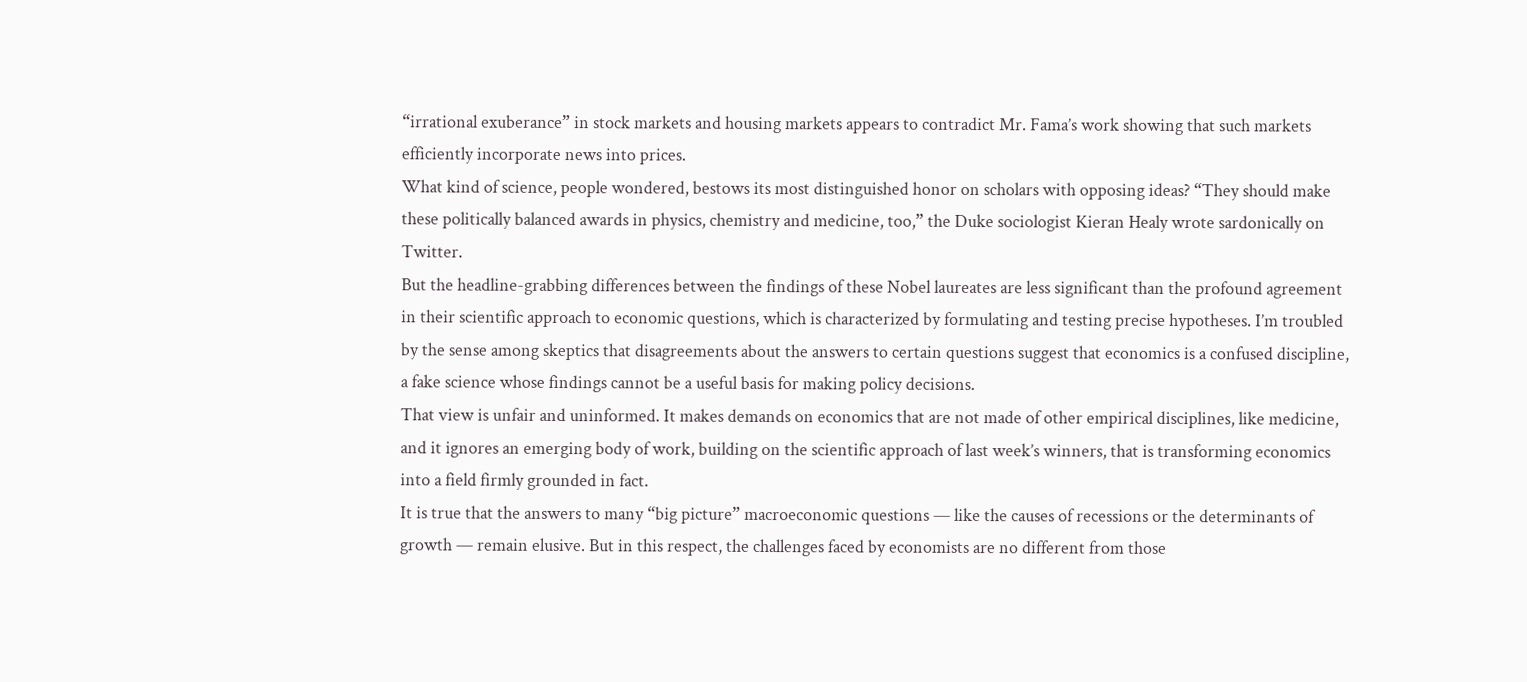“irrational exuberance” in stock markets and housing markets appears to contradict Mr. Fama’s work showing that such markets efficiently incorporate news into prices.
What kind of science, people wondered, bestows its most distinguished honor on scholars with opposing ideas? “They should make these politically balanced awards in physics, chemistry and medicine, too,” the Duke sociologist Kieran Healy wrote sardonically on Twitter.
But the headline-grabbing differences between the findings of these Nobel laureates are less significant than the profound agreement in their scientific approach to economic questions, which is characterized by formulating and testing precise hypotheses. I’m troubled by the sense among skeptics that disagreements about the answers to certain questions suggest that economics is a confused discipline, a fake science whose findings cannot be a useful basis for making policy decisions.
That view is unfair and uninformed. It makes demands on economics that are not made of other empirical disciplines, like medicine, and it ignores an emerging body of work, building on the scientific approach of last week’s winners, that is transforming economics into a field firmly grounded in fact.
It is true that the answers to many “big picture” macroeconomic questions — like the causes of recessions or the determinants of growth — remain elusive. But in this respect, the challenges faced by economists are no different from those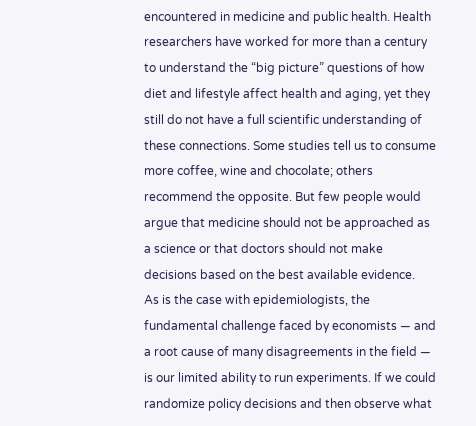encountered in medicine and public health. Health researchers have worked for more than a century to understand the “big picture” questions of how diet and lifestyle affect health and aging, yet they still do not have a full scientific understanding of these connections. Some studies tell us to consume more coffee, wine and chocolate; others recommend the opposite. But few people would argue that medicine should not be approached as a science or that doctors should not make decisions based on the best available evidence.
As is the case with epidemiologists, the fundamental challenge faced by economists — and a root cause of many disagreements in the field — is our limited ability to run experiments. If we could randomize policy decisions and then observe what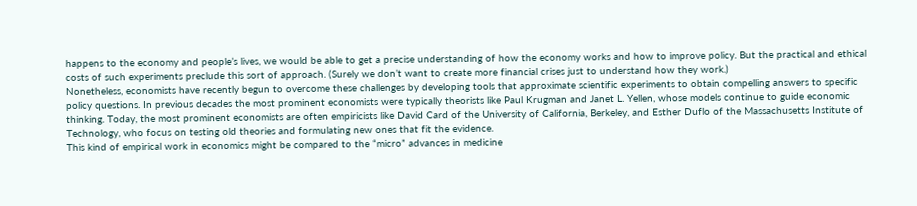happens to the economy and people’s lives, we would be able to get a precise understanding of how the economy works and how to improve policy. But the practical and ethical costs of such experiments preclude this sort of approach. (Surely we don’t want to create more financial crises just to understand how they work.)
Nonetheless, economists have recently begun to overcome these challenges by developing tools that approximate scientific experiments to obtain compelling answers to specific policy questions. In previous decades the most prominent economists were typically theorists like Paul Krugman and Janet L. Yellen, whose models continue to guide economic thinking. Today, the most prominent economists are often empiricists like David Card of the University of California, Berkeley, and Esther Duflo of the Massachusetts Institute of Technology, who focus on testing old theories and formulating new ones that fit the evidence.
This kind of empirical work in economics might be compared to the “micro” advances in medicine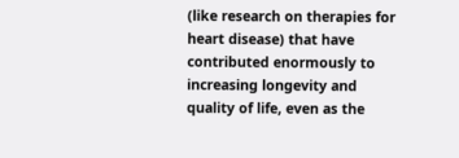(like research on therapies for heart disease) that have contributed enormously to increasing longevity and quality of life, even as the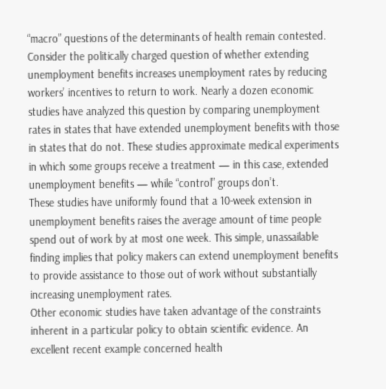“macro” questions of the determinants of health remain contested.
Consider the politically charged question of whether extending unemployment benefits increases unemployment rates by reducing workers’ incentives to return to work. Nearly a dozen economic studies have analyzed this question by comparing unemployment rates in states that have extended unemployment benefits with those in states that do not. These studies approximate medical experiments in which some groups receive a treatment — in this case, extended unemployment benefits — while “control” groups don’t.
These studies have uniformly found that a 10-week extension in unemployment benefits raises the average amount of time people spend out of work by at most one week. This simple, unassailable finding implies that policy makers can extend unemployment benefits to provide assistance to those out of work without substantially increasing unemployment rates.
Other economic studies have taken advantage of the constraints inherent in a particular policy to obtain scientific evidence. An excellent recent example concerned health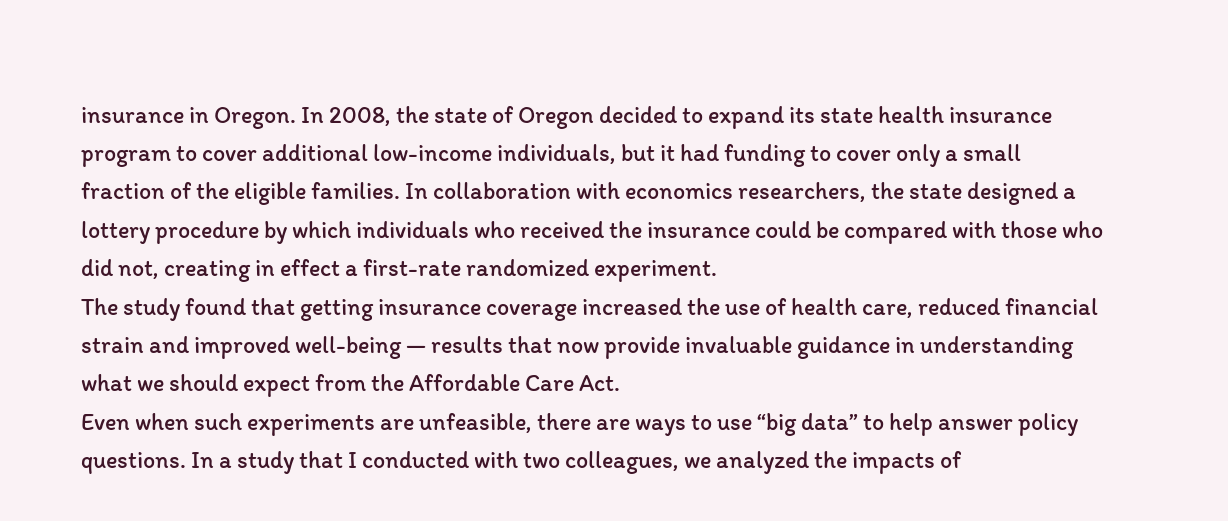insurance in Oregon. In 2008, the state of Oregon decided to expand its state health insurance program to cover additional low-income individuals, but it had funding to cover only a small fraction of the eligible families. In collaboration with economics researchers, the state designed a lottery procedure by which individuals who received the insurance could be compared with those who did not, creating in effect a first-rate randomized experiment.
The study found that getting insurance coverage increased the use of health care, reduced financial strain and improved well-being — results that now provide invaluable guidance in understanding what we should expect from the Affordable Care Act.
Even when such experiments are unfeasible, there are ways to use “big data” to help answer policy questions. In a study that I conducted with two colleagues, we analyzed the impacts of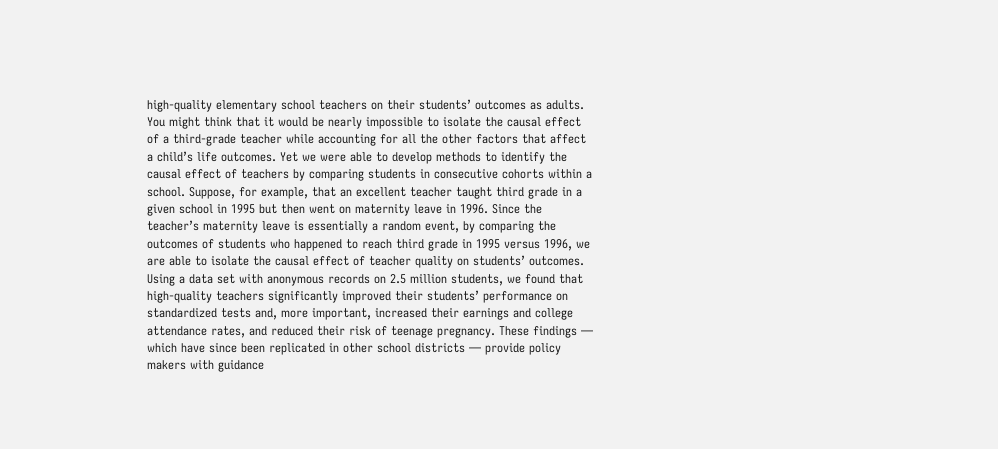high-quality elementary school teachers on their students’ outcomes as adults. You might think that it would be nearly impossible to isolate the causal effect of a third-grade teacher while accounting for all the other factors that affect a child’s life outcomes. Yet we were able to develop methods to identify the causal effect of teachers by comparing students in consecutive cohorts within a school. Suppose, for example, that an excellent teacher taught third grade in a given school in 1995 but then went on maternity leave in 1996. Since the teacher’s maternity leave is essentially a random event, by comparing the outcomes of students who happened to reach third grade in 1995 versus 1996, we are able to isolate the causal effect of teacher quality on students’ outcomes.
Using a data set with anonymous records on 2.5 million students, we found that high-quality teachers significantly improved their students’ performance on standardized tests and, more important, increased their earnings and college attendance rates, and reduced their risk of teenage pregnancy. These findings — which have since been replicated in other school districts — provide policy makers with guidance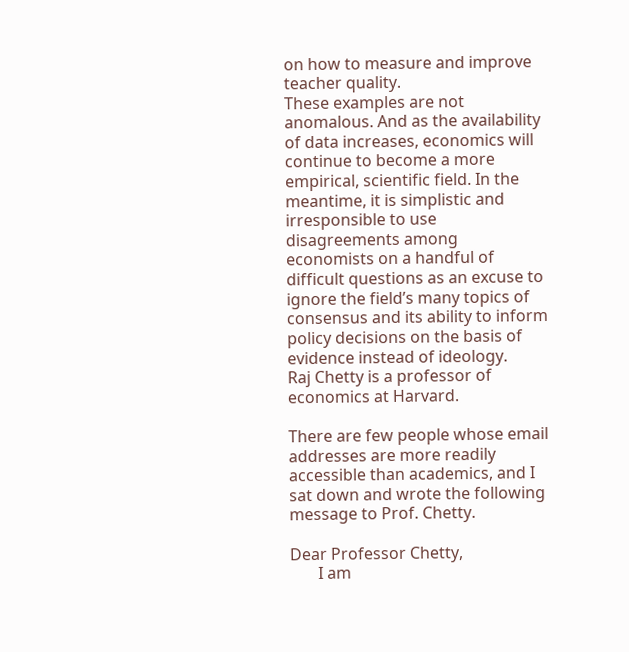on how to measure and improve teacher quality.
These examples are not anomalous. And as the availability of data increases, economics will continue to become a more empirical, scientific field. In the meantime, it is simplistic and irresponsible to use disagreements among economists on a handful of difficult questions as an excuse to ignore the field’s many topics of consensus and its ability to inform policy decisions on the basis of evidence instead of ideology.
Raj Chetty is a professor of economics at Harvard.

There are few people whose email addresses are more readily accessible than academics, and I sat down and wrote the following message to Prof. Chetty.

Dear Professor Chetty,
       I am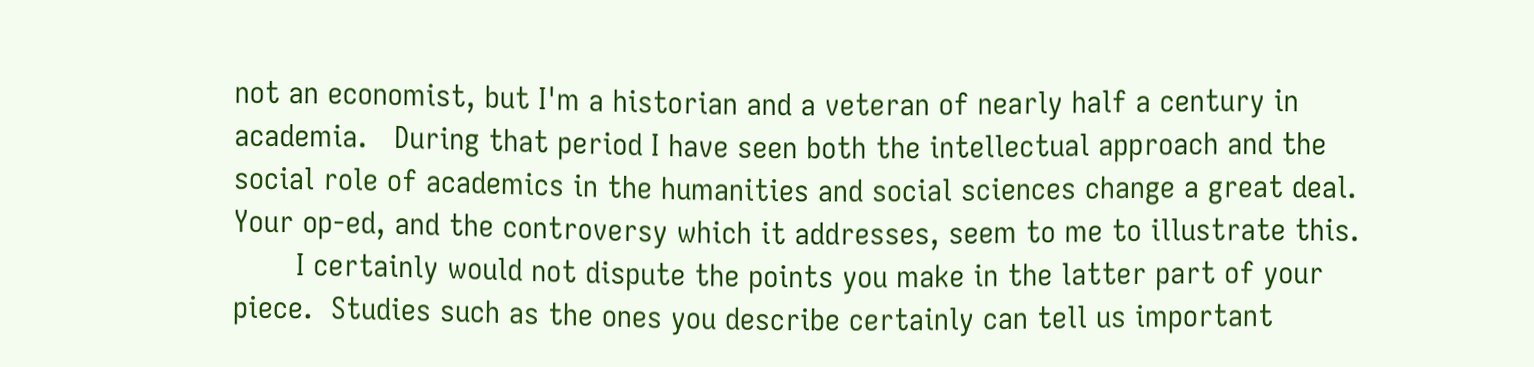not an economist, but I'm a historian and a veteran of nearly half a century in academia.   During that period I have seen both the intellectual approach and the social role of academics in the humanities and social sciences change a great deal.  Your op-ed, and the controversy which it addresses, seem to me to illustrate this.
       I certainly would not dispute the points you make in the latter part of your piece.  Studies such as the ones you describe certainly can tell us important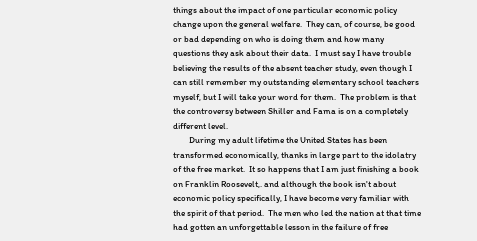things about the impact of one particular economic policy change upon the general welfare.  They can, of course, be good or bad depending on who is doing them and how many questions they ask about their data.  I must say I have trouble believing the results of the absent teacher study, even though I can still remember my outstanding elementary school teachers myself, but I will take your word for them.  The problem is that the controversy between Shiller and Fama is on a completely different level.
        During my adult lifetime the United States has been transformed economically, thanks in large part to the idolatry of the free market.  It so happens that I am just finishing a book on Franklin Roosevelt,. and although the book isn't about economic policy specifically, I have become very familiar with the spirit of that period.  The men who led the nation at that time had gotten an unforgettable lesson in the failure of free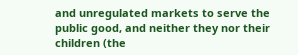and unregulated markets to serve the public good, and neither they nor their children (the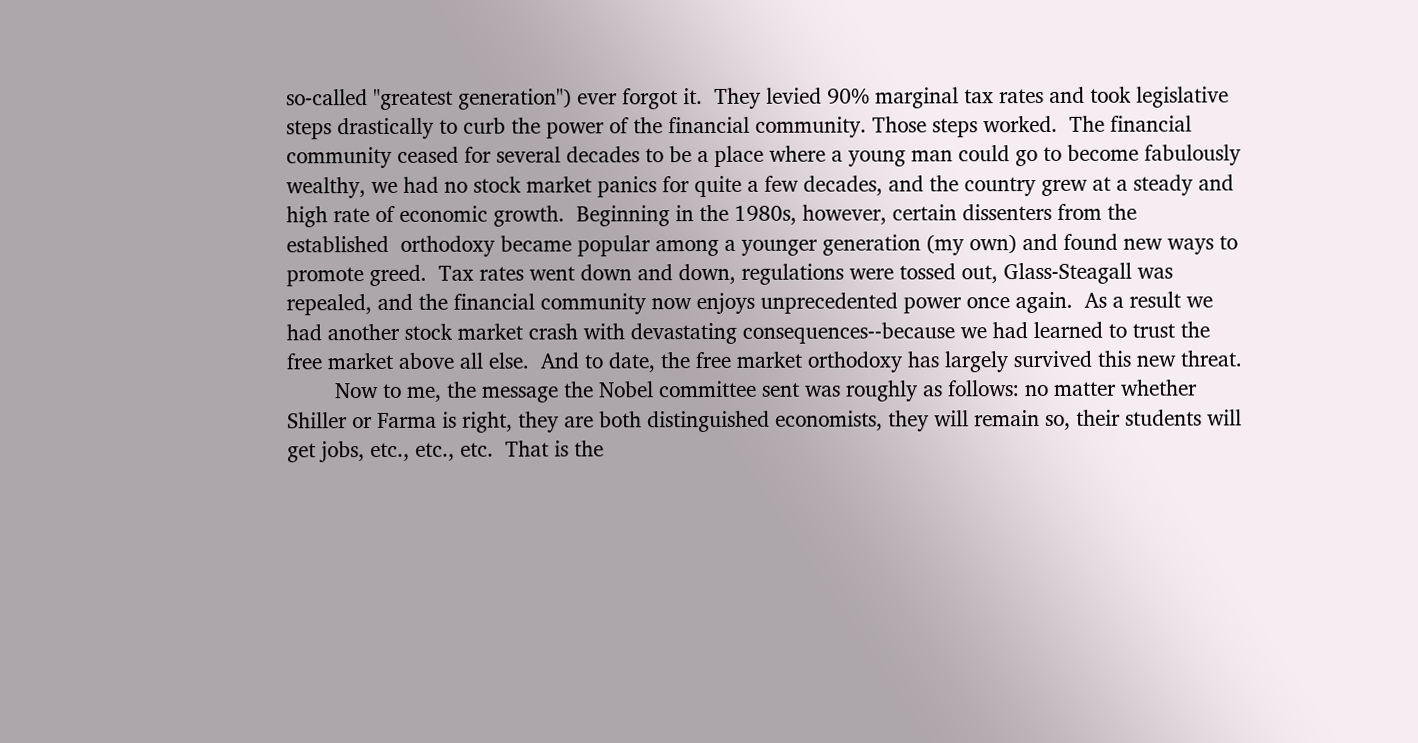so-called "greatest generation") ever forgot it.  They levied 90% marginal tax rates and took legislative steps drastically to curb the power of the financial community. Those steps worked.  The financial community ceased for several decades to be a place where a young man could go to become fabulously wealthy, we had no stock market panics for quite a few decades, and the country grew at a steady and high rate of economic growth.  Beginning in the 1980s, however, certain dissenters from the established  orthodoxy became popular among a younger generation (my own) and found new ways to promote greed.  Tax rates went down and down, regulations were tossed out, Glass-Steagall was repealed, and the financial community now enjoys unprecedented power once again.  As a result we had another stock market crash with devastating consequences--because we had learned to trust the free market above all else.  And to date, the free market orthodoxy has largely survived this new threat.
        Now to me, the message the Nobel committee sent was roughly as follows: no matter whether Shiller or Farma is right, they are both distinguished economists, they will remain so, their students will get jobs, etc., etc., etc.  That is the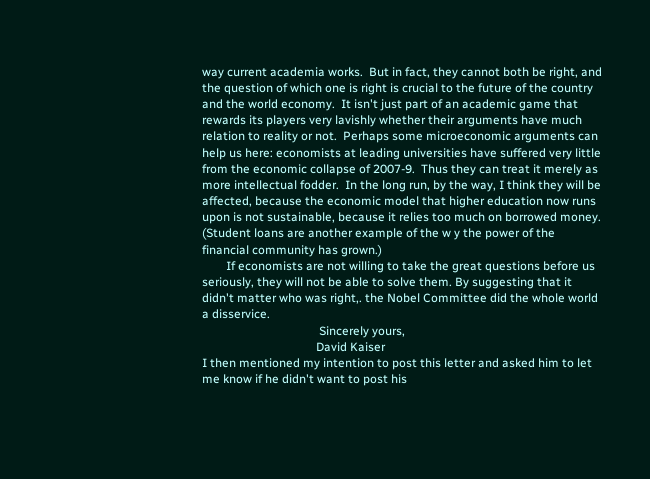way current academia works.  But in fact, they cannot both be right, and the question of which one is right is crucial to the future of the country and the world economy.  It isn't just part of an academic game that rewards its players very lavishly whether their arguments have much relation to reality or not.  Perhaps some microeconomic arguments can help us here: economists at leading universities have suffered very little from the economic collapse of 2007-9.  Thus they can treat it merely as more intellectual fodder.  In the long run, by the way, I think they will be affected, because the economic model that higher education now runs upon is not sustainable, because it relies too much on borrowed money.  (Student loans are another example of the w y the power of the financial community has grown.)
        If economists are not willing to take the great questions before us seriously, they will not be able to solve them. By suggesting that it didn't matter who was right,. the Nobel Committee did the whole world a disservice.
                                       Sincerely yours,
                                      David Kaiser
I then mentioned my intention to post this letter and asked him to let me know if he didn't want to post his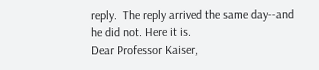reply.  The reply arrived the same day--and he did not. Here it is.
Dear Professor Kaiser,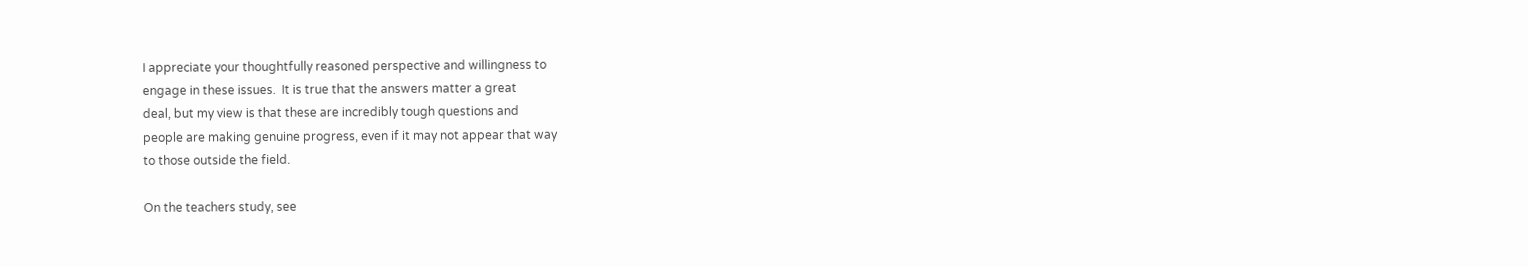I appreciate your thoughtfully reasoned perspective and willingness to
engage in these issues.  It is true that the answers matter a great
deal, but my view is that these are incredibly tough questions and
people are making genuine progress, even if it may not appear that way
to those outside the field.

On the teachers study, see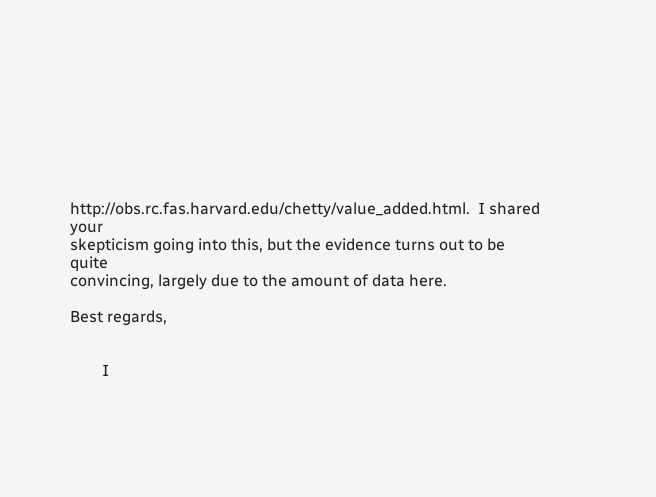http://obs.rc.fas.harvard.edu/chetty/value_added.html.  I shared your
skepticism going into this, but the evidence turns out to be quite
convincing, largely due to the amount of data here.

Best regards,


        I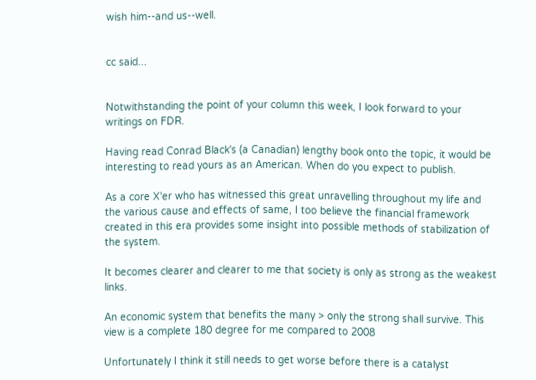wish him--and us--well.


cc said...


Notwithstanding the point of your column this week, I look forward to your writings on FDR.

Having read Conrad Black's (a Canadian) lengthy book onto the topic, it would be interesting to read yours as an American. When do you expect to publish.

As a core X'er who has witnessed this great unravelling throughout my life and the various cause and effects of same, I too believe the financial framework created in this era provides some insight into possible methods of stabilization of the system.

It becomes clearer and clearer to me that society is only as strong as the weakest links.

An economic system that benefits the many > only the strong shall survive. This view is a complete 180 degree for me compared to 2008

Unfortunately I think it still needs to get worse before there is a catalyst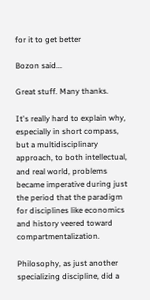for it to get better

Bozon said...

Great stuff. Many thanks.

It's really hard to explain why, especially in short compass, but a multidisciplinary approach, to both intellectual, and real world, problems became imperative during just the period that the paradigm for disciplines like economics and history veered toward compartmentalization.

Philosophy, as just another specializing discipline, did a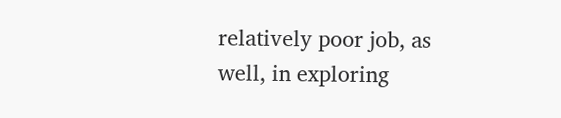relatively poor job, as well, in exploring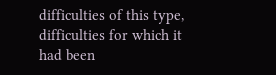difficulties of this type, difficulties for which it had been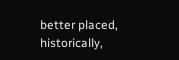better placed, historically,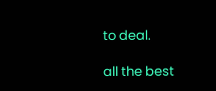to deal.

all the best